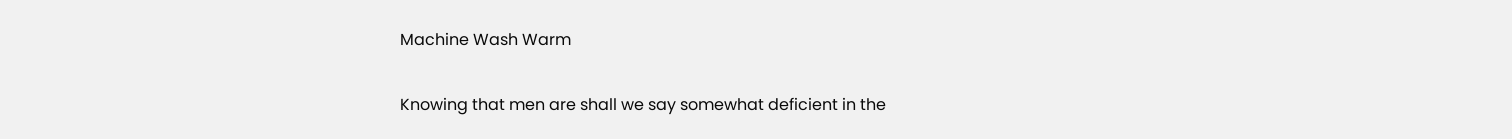Machine Wash Warm

Knowing that men are shall we say somewhat deficient in the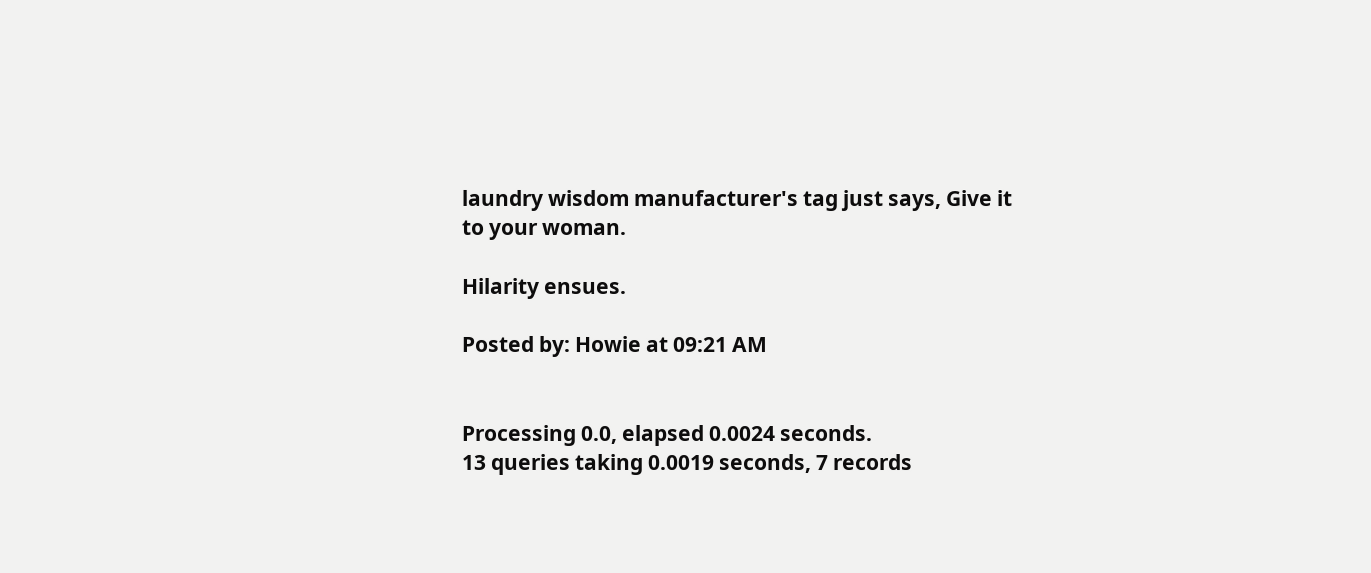laundry wisdom manufacturer's tag just says, Give it to your woman.

Hilarity ensues.

Posted by: Howie at 09:21 AM


Processing 0.0, elapsed 0.0024 seconds.
13 queries taking 0.0019 seconds, 7 records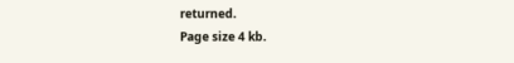returned.
Page size 4 kb.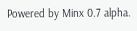Powered by Minx 0.7 alpha.